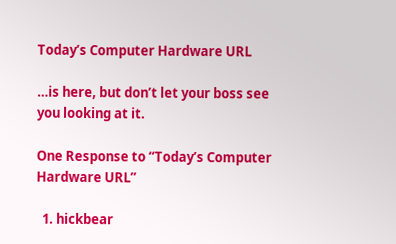Today’s Computer Hardware URL

…is here, but don’t let your boss see you looking at it.

One Response to “Today’s Computer Hardware URL”

  1. hickbear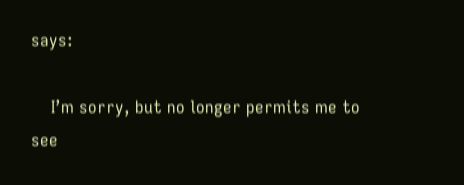says:

    I’m sorry, but no longer permits me to see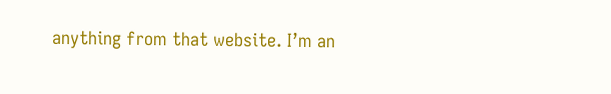anything from that website. I’m an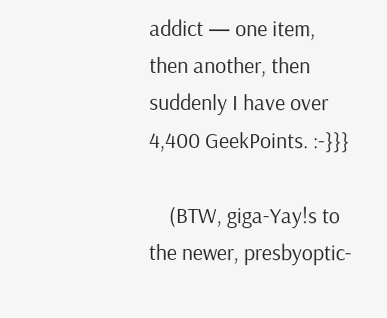addict — one item, then another, then suddenly I have over 4,400 GeekPoints. :-}}}

    (BTW, giga-Yay!s to the newer, presbyoptic-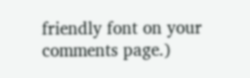friendly font on your comments page.)